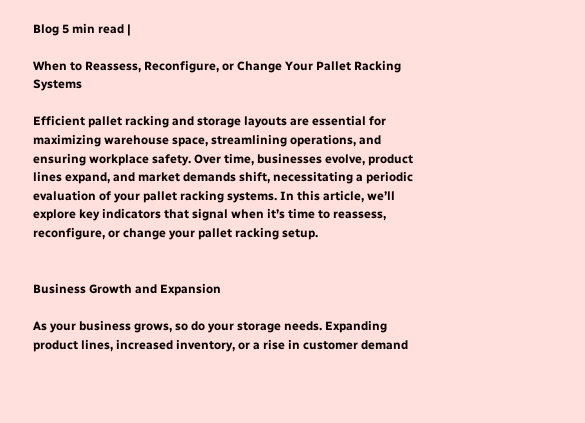Blog 5 min read |

When to Reassess, Reconfigure, or Change Your Pallet Racking Systems

Efficient pallet racking and storage layouts are essential for maximizing warehouse space, streamlining operations, and ensuring workplace safety. Over time, businesses evolve, product lines expand, and market demands shift, necessitating a periodic evaluation of your pallet racking systems. In this article, we’ll explore key indicators that signal when it’s time to reassess, reconfigure, or change your pallet racking setup.


Business Growth and Expansion

As your business grows, so do your storage needs. Expanding product lines, increased inventory, or a rise in customer demand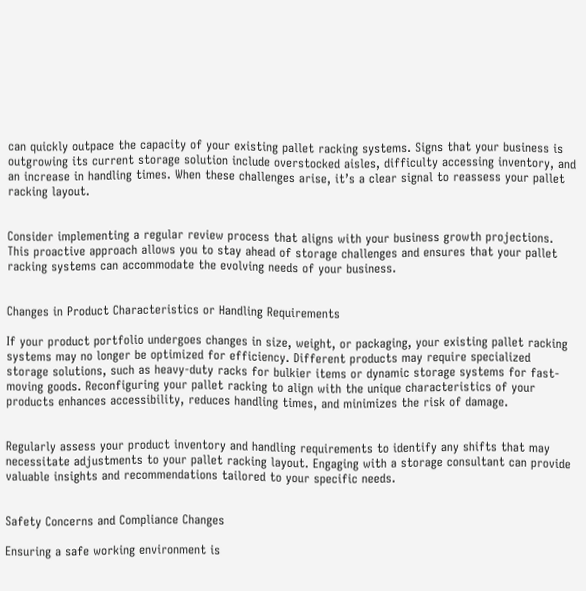can quickly outpace the capacity of your existing pallet racking systems. Signs that your business is outgrowing its current storage solution include overstocked aisles, difficulty accessing inventory, and an increase in handling times. When these challenges arise, it’s a clear signal to reassess your pallet racking layout.


Consider implementing a regular review process that aligns with your business growth projections. This proactive approach allows you to stay ahead of storage challenges and ensures that your pallet racking systems can accommodate the evolving needs of your business.


Changes in Product Characteristics or Handling Requirements

If your product portfolio undergoes changes in size, weight, or packaging, your existing pallet racking systems may no longer be optimized for efficiency. Different products may require specialized storage solutions, such as heavy-duty racks for bulkier items or dynamic storage systems for fast-moving goods. Reconfiguring your pallet racking to align with the unique characteristics of your products enhances accessibility, reduces handling times, and minimizes the risk of damage.


Regularly assess your product inventory and handling requirements to identify any shifts that may necessitate adjustments to your pallet racking layout. Engaging with a storage consultant can provide valuable insights and recommendations tailored to your specific needs.


Safety Concerns and Compliance Changes

Ensuring a safe working environment is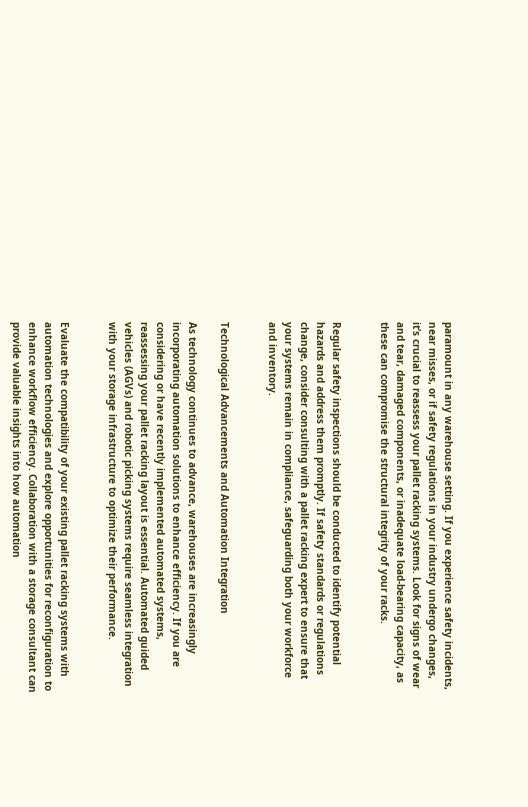paramount in any warehouse setting. If you experience safety incidents, near misses, or if safety regulations in your industry undergo changes, it’s crucial to reassess your pallet racking systems. Look for signs of wear and tear, damaged components, or inadequate load-bearing capacity, as these can compromise the structural integrity of your racks.


Regular safety inspections should be conducted to identify potential hazards and address them promptly. If safety standards or regulations change, consider consulting with a pallet racking expert to ensure that your systems remain in compliance, safeguarding both your workforce and inventory.


Technological Advancements and Automation Integration

As technology continues to advance, warehouses are increasingly incorporating automation solutions to enhance efficiency. If you are considering or have recently implemented automated systems, reassessing your pallet racking layout is essential. Automated guided vehicles (AGVs) and robotic picking systems require seamless integration with your storage infrastructure to optimize their performance.


Evaluate the compatibility of your existing pallet racking systems with automation technologies and explore opportunities for reconfiguration to enhance workflow efficiency. Collaboration with a storage consultant can provide valuable insights into how automation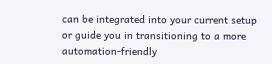can be integrated into your current setup or guide you in transitioning to a more automation-friendly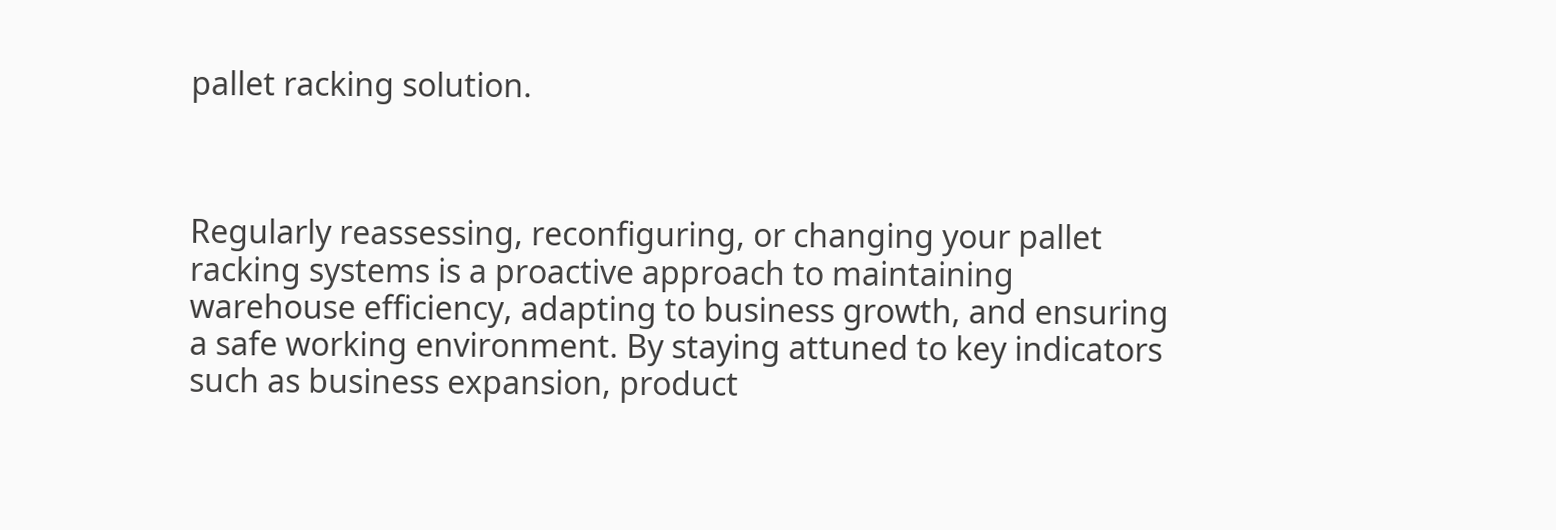pallet racking solution.



Regularly reassessing, reconfiguring, or changing your pallet racking systems is a proactive approach to maintaining warehouse efficiency, adapting to business growth, and ensuring a safe working environment. By staying attuned to key indicators such as business expansion, product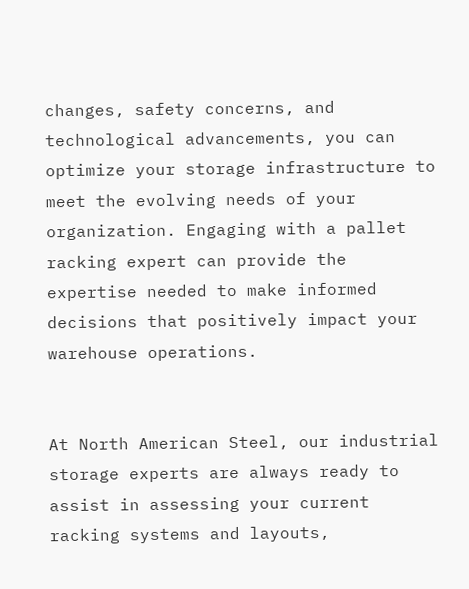changes, safety concerns, and technological advancements, you can optimize your storage infrastructure to meet the evolving needs of your organization. Engaging with a pallet racking expert can provide the expertise needed to make informed decisions that positively impact your warehouse operations.


At North American Steel, our industrial storage experts are always ready to assist in assessing your current racking systems and layouts,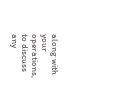along with your operations, to discuss any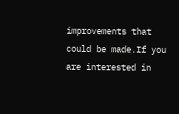improvements that could be made.If you are interested in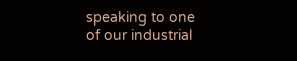speaking to one of our industrial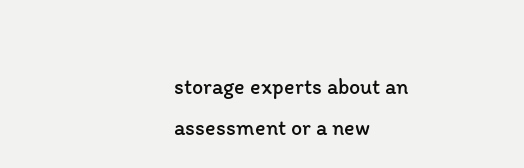storage experts about an assessment or a new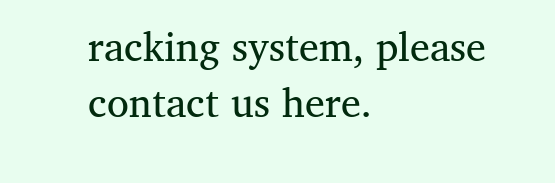racking system, please contact us here.